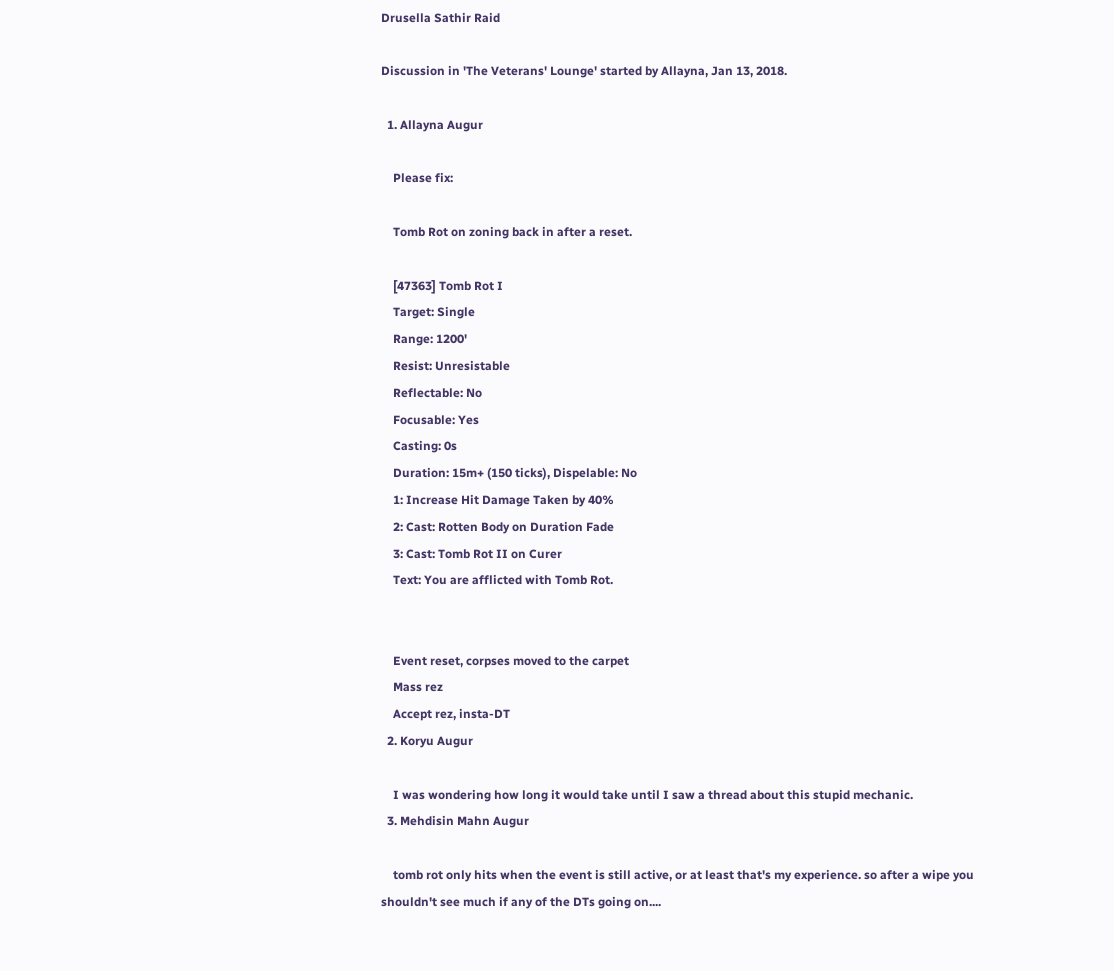Drusella Sathir Raid

Discussion in 'The Veterans' Lounge' started by Allayna, Jan 13, 2018.

  1. Allayna Augur

    Please fix:

    Tomb Rot on zoning back in after a reset.

    [47363] Tomb Rot I
    Target: Single
    Range: 1200'
    Resist: Unresistable
    Reflectable: No
    Focusable: Yes
    Casting: 0s
    Duration: 15m+ (150 ticks), Dispelable: No
    1: Increase Hit Damage Taken by 40%
    2: Cast: Rotten Body on Duration Fade
    3: Cast: Tomb Rot II on Curer
    Text: You are afflicted with Tomb Rot.


    Event reset, corpses moved to the carpet
    Mass rez
    Accept rez, insta-DT
  2. Koryu Augur

    I was wondering how long it would take until I saw a thread about this stupid mechanic.
  3. Mehdisin Mahn Augur

    tomb rot only hits when the event is still active, or at least that's my experience. so after a wipe you shouldn't see much if any of the DTs going on....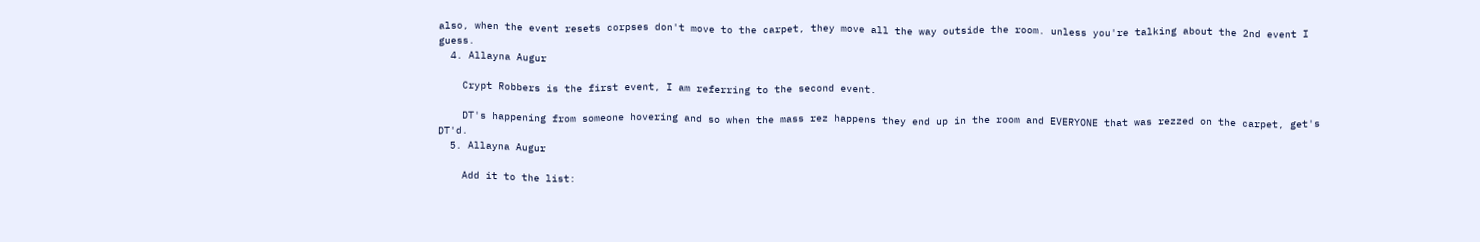also, when the event resets corpses don't move to the carpet, they move all the way outside the room. unless you're talking about the 2nd event I guess.
  4. Allayna Augur

    Crypt Robbers is the first event, I am referring to the second event.

    DT's happening from someone hovering and so when the mass rez happens they end up in the room and EVERYONE that was rezzed on the carpet, get's DT'd.
  5. Allayna Augur

    Add it to the list: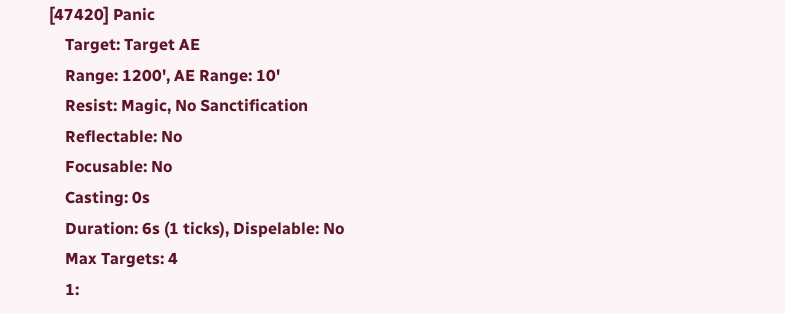[47420] Panic
    Target: Target AE
    Range: 1200', AE Range: 10'
    Resist: Magic, No Sanctification
    Reflectable: No
    Focusable: No
    Casting: 0s
    Duration: 6s (1 ticks), Dispelable: No
    Max Targets: 4
    1: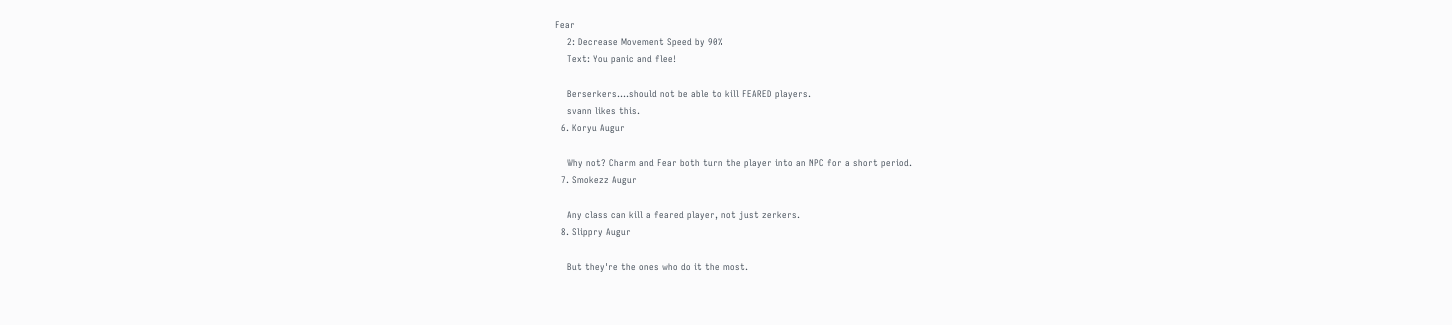Fear
    2: Decrease Movement Speed by 90%
    Text: You panic and flee!

    Berserkers....should not be able to kill FEARED players.
    svann likes this.
  6. Koryu Augur

    Why not? Charm and Fear both turn the player into an NPC for a short period.
  7. Smokezz Augur

    Any class can kill a feared player, not just zerkers.
  8. Slippry Augur

    But they're the ones who do it the most.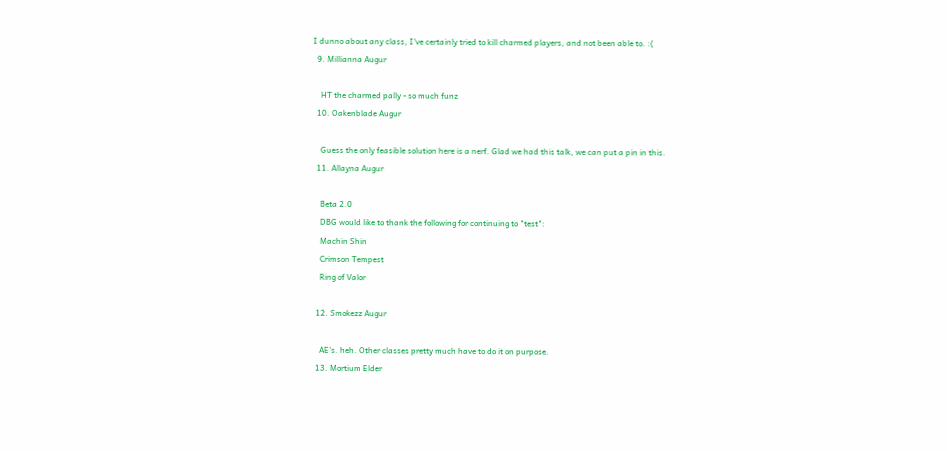I dunno about any class, I've certainly tried to kill charmed players, and not been able to. :(
  9. Millianna Augur

    HT the charmed pally - so much funz
  10. Oakenblade Augur

    Guess the only feasible solution here is a nerf. Glad we had this talk, we can put a pin in this.
  11. Allayna Augur

    Beta 2.0
    DBG would like to thank the following for continuing to "test":
    Machin Shin
    Crimson Tempest
    Ring of Valor

  12. Smokezz Augur

    AE's. heh. Other classes pretty much have to do it on purpose.
  13. Mortium Elder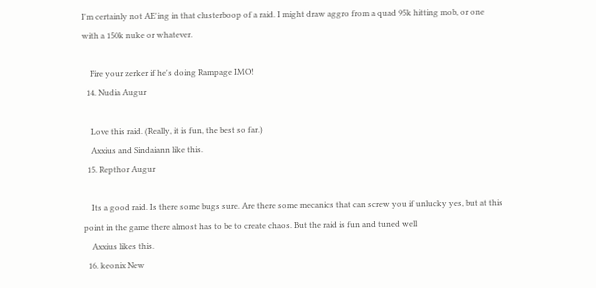I'm certainly not AE'ing in that clusterboop of a raid. I might draw aggro from a quad 95k hitting mob, or one with a 150k nuke or whatever.

    Fire your zerker if he's doing Rampage IMO!
  14. Nudia Augur

    Love this raid. (Really, it is fun, the best so far.)
    Axxius and Sindaiann like this.
  15. Repthor Augur

    Its a good raid. Is there some bugs sure. Are there some mecanics that can screw you if unlucky yes, but at this point in the game there almost has to be to create chaos. But the raid is fun and tuned well
    Axxius likes this.
  16. keonix New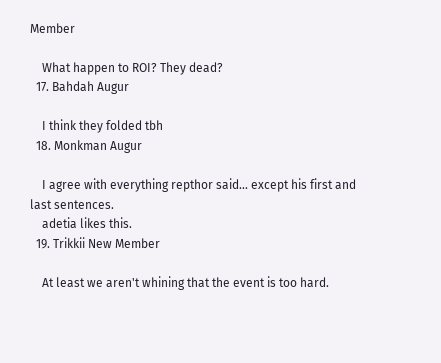Member

    What happen to ROI? They dead?
  17. Bahdah Augur

    I think they folded tbh
  18. Monkman Augur

    I agree with everything repthor said... except his first and last sentences.
    adetia likes this.
  19. Trikkii New Member

    At least we aren't whining that the event is too hard.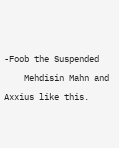-Foob the Suspended
    Mehdisin Mahn and Axxius like this.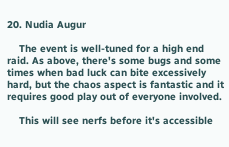20. Nudia Augur

    The event is well-tuned for a high end raid. As above, there's some bugs and some times when bad luck can bite excessively hard, but the chaos aspect is fantastic and it requires good play out of everyone involved.

    This will see nerfs before it's accessible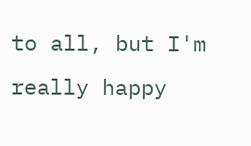to all, but I'm really happy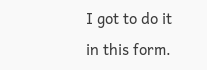I got to do it in this form.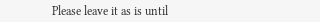Please leave it as is until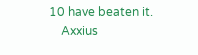10 have beaten it.
    Axxius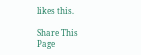likes this.

Share This Page